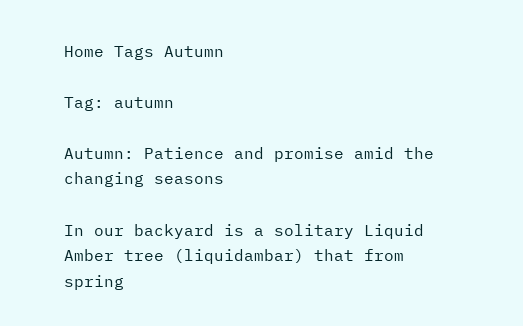Home Tags Autumn

Tag: autumn

Autumn: Patience and promise amid the changing seasons

In our backyard is a solitary Liquid Amber tree (liquidambar) that from spring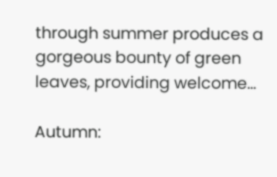through summer produces a gorgeous bounty of green leaves, providing welcome...

Autumn: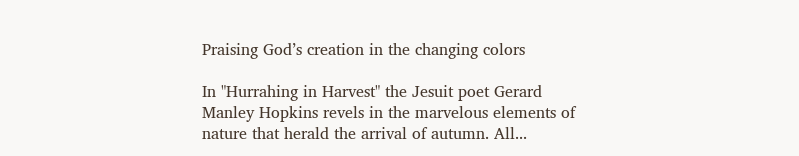Praising God’s creation in the changing colors

In "Hurrahing in Harvest" the Jesuit poet Gerard Manley Hopkins revels in the marvelous elements of nature that herald the arrival of autumn. All...